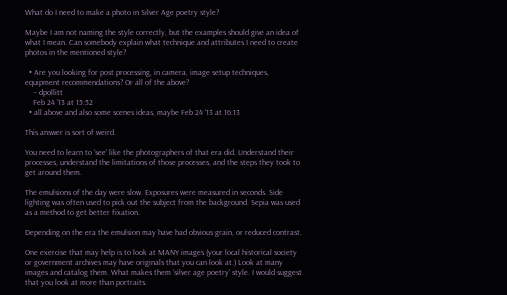What do I need to make a photo in Silver Age poetry style?

Maybe I am not naming the style correctly, but the examples should give an idea of what I mean. Can somebody explain what technique and attributes I need to create photos in the mentioned style?

  • Are you looking for post processing, in camera, image setup techniques, equipment recommendations? Or all of the above?
    – dpollitt
    Feb 24 '13 at 15:52
  • all above and also some scenes ideas, maybe Feb 24 '13 at 16:13

This answer is sort of weird.

You need to learn to 'see' like the photographers of that era did. Understand their processes, understand the limitations of those processes, and the steps they took to get around them.

The emulsions of the day were slow. Exposures were measured in seconds. Side lighting was often used to pick out the subject from the background. Sepia was used as a method to get better fixation.

Depending on the era the emulsion may have had obvious grain, or reduced contrast.

One exercise that may help is to look at MANY images (your local historical society or government archives may have originals that you can look at.) Look at many images and catalog them. What makes them 'silver age poetry' style. I would suggest that you look at more than portraits.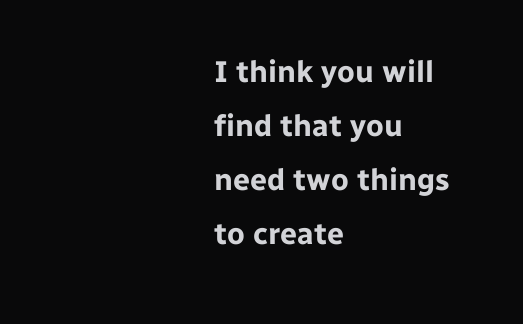I think you will find that you need two things to create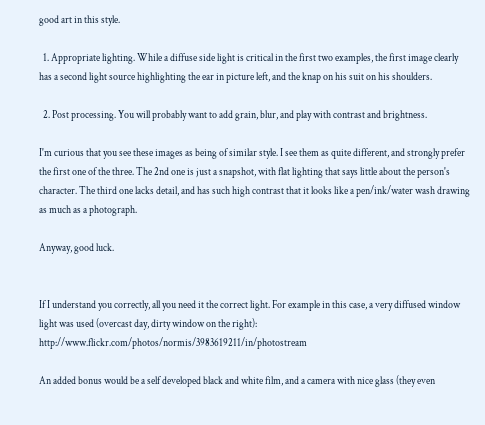good art in this style.

  1. Appropriate lighting. While a diffuse side light is critical in the first two examples, the first image clearly has a second light source highlighting the ear in picture left, and the knap on his suit on his shoulders.

  2. Post processing. You will probably want to add grain, blur, and play with contrast and brightness.

I'm curious that you see these images as being of similar style. I see them as quite different, and strongly prefer the first one of the three. The 2nd one is just a snapshot, with flat lighting that says little about the person's character. The third one lacks detail, and has such high contrast that it looks like a pen/ink/water wash drawing as much as a photograph.

Anyway, good luck.


If I understand you correctly, all you need it the correct light. For example in this case, a very diffused window light was used (overcast day, dirty window on the right): http://www.flickr.com/photos/normis/3983619211/in/photostream

An added bonus would be a self developed black and white film, and a camera with nice glass (they even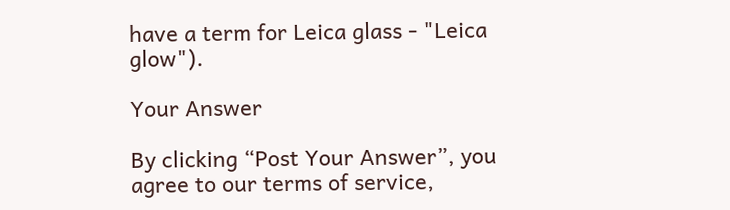have a term for Leica glass - "Leica glow").

Your Answer

By clicking “Post Your Answer”, you agree to our terms of service,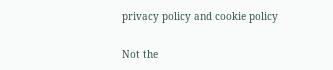privacy policy and cookie policy

Not the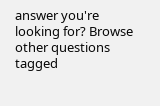answer you're looking for? Browse other questions tagged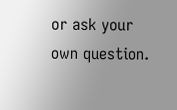or ask your own question.